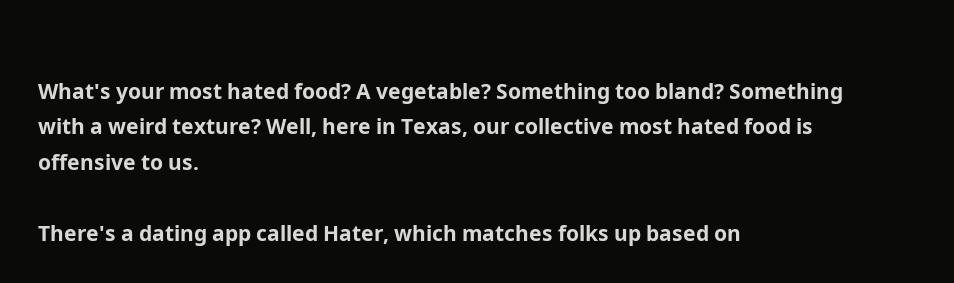What's your most hated food? A vegetable? Something too bland? Something with a weird texture? Well, here in Texas, our collective most hated food is offensive to us.

There's a dating app called Hater, which matches folks up based on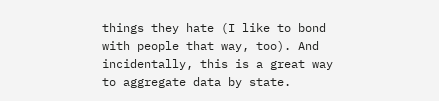things they hate (I like to bond with people that way, too). And incidentally, this is a great way to aggregate data by state.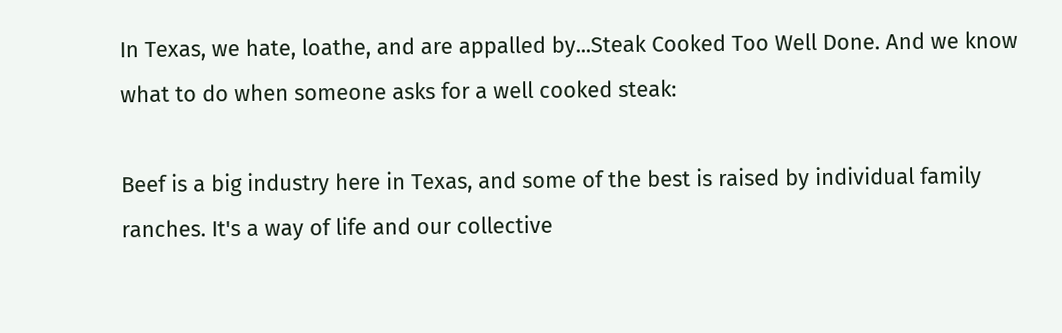In Texas, we hate, loathe, and are appalled by...Steak Cooked Too Well Done. And we know what to do when someone asks for a well cooked steak:

Beef is a big industry here in Texas, and some of the best is raised by individual family ranches. It's a way of life and our collective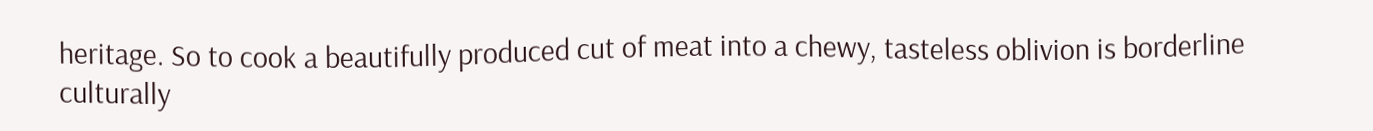heritage. So to cook a beautifully produced cut of meat into a chewy, tasteless oblivion is borderline culturally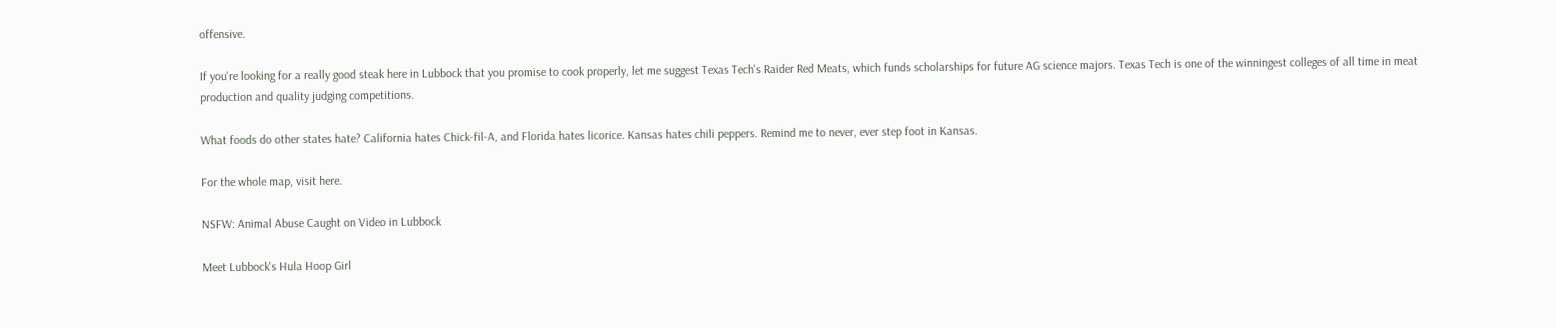offensive.

If you're looking for a really good steak here in Lubbock that you promise to cook properly, let me suggest Texas Tech's Raider Red Meats, which funds scholarships for future AG science majors. Texas Tech is one of the winningest colleges of all time in meat production and quality judging competitions.

What foods do other states hate? California hates Chick-fil-A, and Florida hates licorice. Kansas hates chili peppers. Remind me to never, ever step foot in Kansas.

For the whole map, visit here.

NSFW: Animal Abuse Caught on Video in Lubbock

Meet Lubbock's Hula Hoop Girl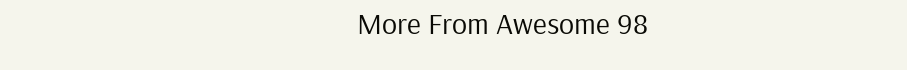More From Awesome 98